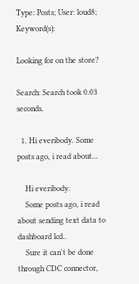Type: Posts; User: loud8; Keyword(s):

Looking for on the store?

Search: Search took 0.03 seconds.

  1. Hi everibody. Some posts ago, i read about...

    Hi everibody.
    Some posts ago, i read about sending text data to dashboard lcd..
    Sure it can't be done through CDC connector,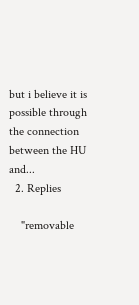but i believe it is possible through the connection between the HU and...
  2. Replies

    "removable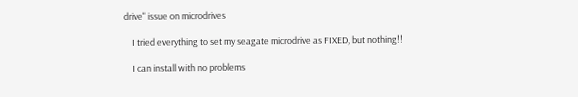drive" issue on microdrives

    I tried everything to set my seagate microdrive as FIXED, but nothing!!

    I can install with no problems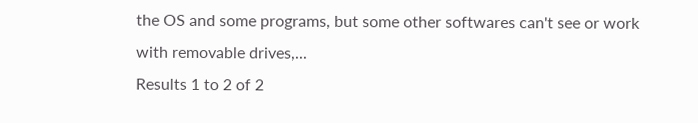the OS and some programs, but some other softwares can't see or work with removable drives,...
Results 1 to 2 of 2